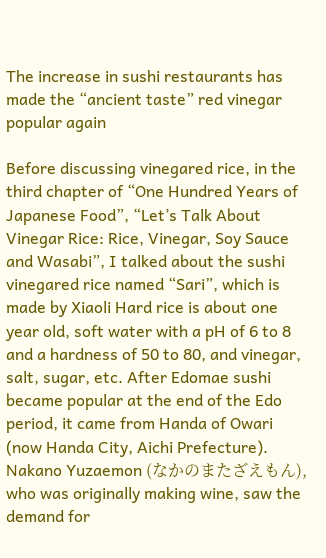The increase in sushi restaurants has made the “ancient taste” red vinegar popular again

Before discussing vinegared rice, in the third chapter of “One Hundred Years of Japanese Food”, “Let’s Talk About Vinegar Rice: Rice, Vinegar, Soy Sauce and Wasabi”, I talked about the sushi vinegared rice named “Sari”, which is made by Xiaoli Hard rice is about one year old, soft water with a pH of 6 to 8 and a hardness of 50 to 80, and vinegar, salt, sugar, etc. After Edomae sushi became popular at the end of the Edo period, it came from Handa of Owari (now Handa City, Aichi Prefecture). Nakano Yuzaemon (なかのまたざえもん), who was originally making wine, saw the demand for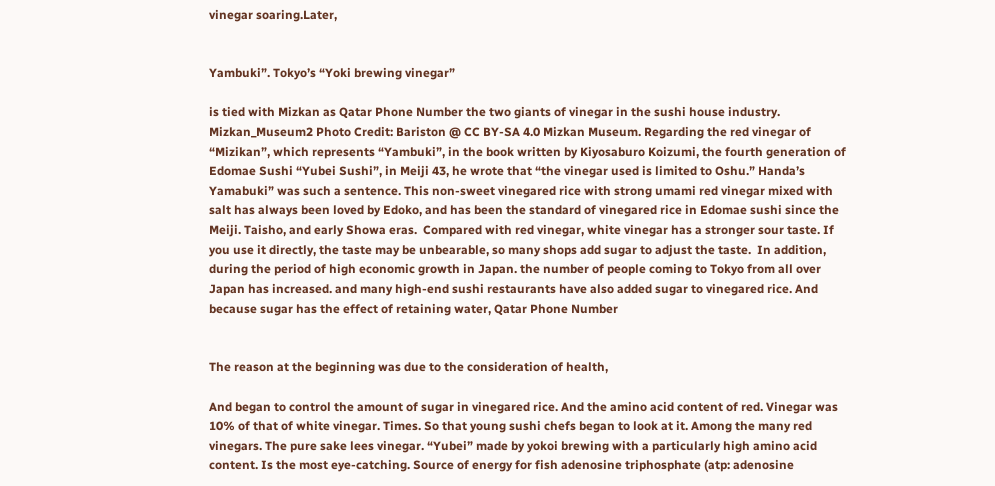vinegar soaring.Later,


Yambuki”. Tokyo’s “Yoki brewing vinegar”

is tied with Mizkan as Qatar Phone Number the two giants of vinegar in the sushi house industry. Mizkan_Museum2 Photo Credit: Bariston @ CC BY-SA 4.0 Mizkan Museum. Regarding the red vinegar of “Mizikan”, which represents “Yambuki”, in the book written by Kiyosaburo Koizumi, the fourth generation of Edomae Sushi “Yubei Sushi”, in Meiji 43, he wrote that “the vinegar used is limited to Oshu.” Handa’s Yamabuki” was such a sentence. This non-sweet vinegared rice with strong umami red vinegar mixed with salt has always been loved by Edoko, and has been the standard of vinegared rice in Edomae sushi since the Meiji. Taisho, and early Showa eras.  Compared with red vinegar, white vinegar has a stronger sour taste. If you use it directly, the taste may be unbearable, so many shops add sugar to adjust the taste.  In addition, during the period of high economic growth in Japan. the number of people coming to Tokyo from all over Japan has increased. and many high-end sushi restaurants have also added sugar to vinegared rice. And because sugar has the effect of retaining water, Qatar Phone Number


The reason at the beginning was due to the consideration of health,

And began to control the amount of sugar in vinegared rice. And the amino acid content of red. Vinegar was 10% of that of white vinegar. Times. So that young sushi chefs began to look at it. Among the many red vinegars. The pure sake lees vinegar. “Yubei” made by yokoi brewing with a particularly high amino acid content. Is the most eye-catching. Source of energy for fish adenosine triphosphate (atp: adenosine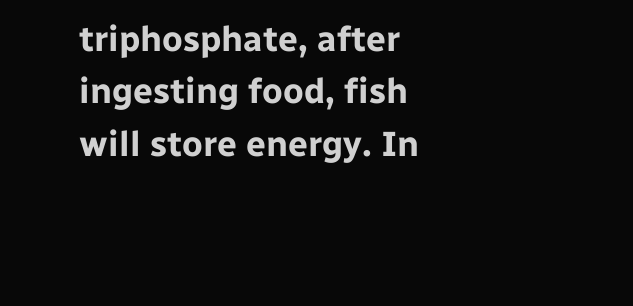triphosphate, after ingesting food, fish will store energy. In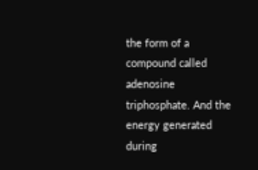the form of a compound called adenosine triphosphate. And the energy generated during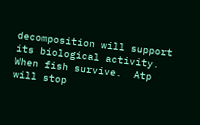decomposition will support its biological activity. When fish survive.  Atp will stop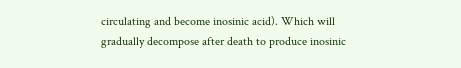circulating and become inosinic acid). Which will gradually decompose after death to produce inosinic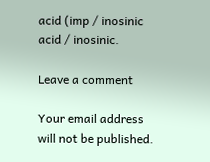acid (imp / inosinic acid / inosinic.

Leave a comment

Your email address will not be published.